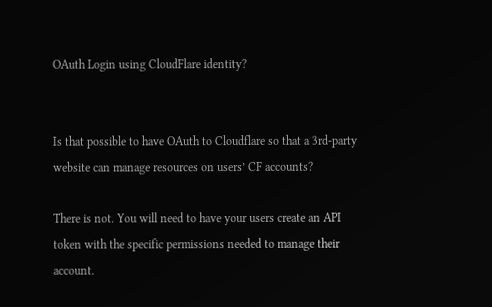OAuth Login using CloudFlare identity?


Is that possible to have OAuth to Cloudflare so that a 3rd-party website can manage resources on users’ CF accounts?

There is not. You will need to have your users create an API token with the specific permissions needed to manage their account.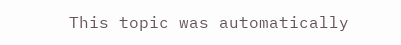This topic was automatically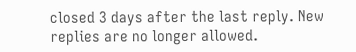closed 3 days after the last reply. New replies are no longer allowed.